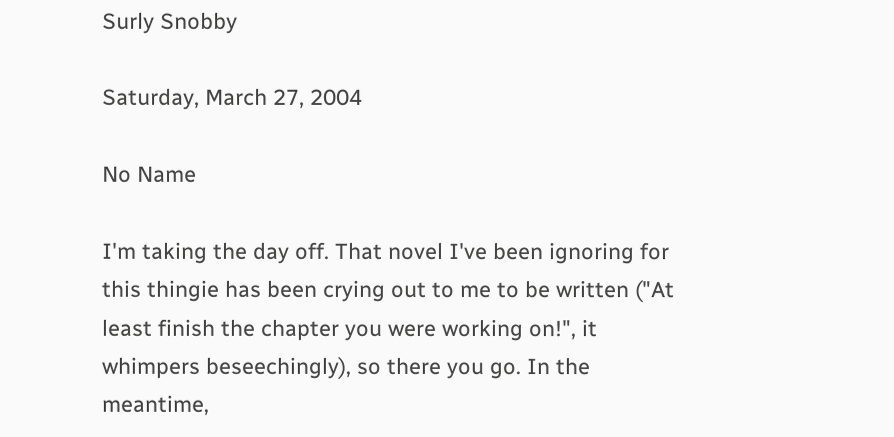Surly Snobby

Saturday, March 27, 2004

No Name

I'm taking the day off. That novel I've been ignoring for this thingie has been crying out to me to be written ("At least finish the chapter you were working on!", it whimpers beseechingly), so there you go. In the meantime,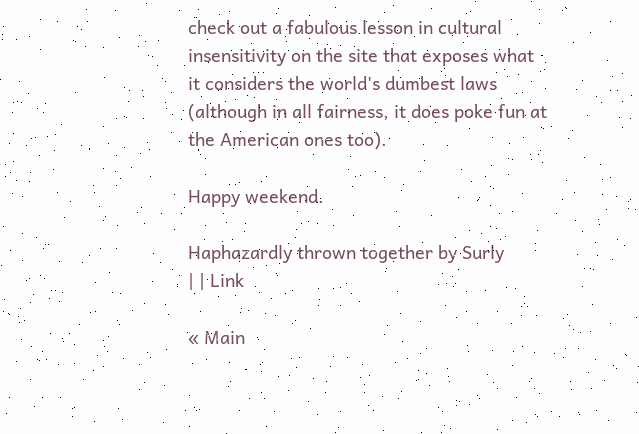check out a fabulous lesson in cultural insensitivity on the site that exposes what it considers the world's dumbest laws (although in all fairness, it does poke fun at the American ones too).

Happy weekend.

Haphazardly thrown together by Surly
| | Link

« Main